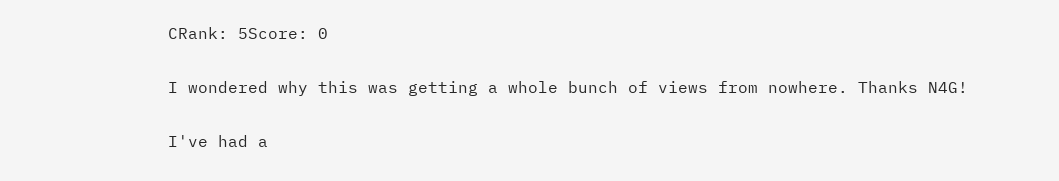CRank: 5Score: 0

I wondered why this was getting a whole bunch of views from nowhere. Thanks N4G!

I've had a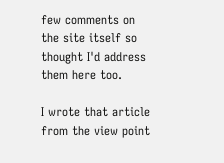few comments on the site itself so thought I'd address them here too.

I wrote that article from the view point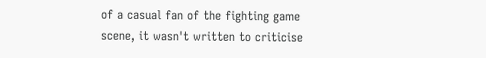of a casual fan of the fighting game scene, it wasn't written to criticise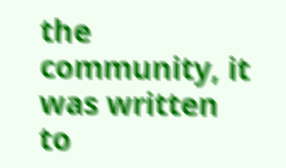the community, it was written to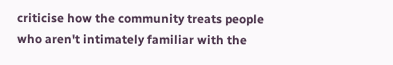criticise how the community treats people who aren't intimately familiar with the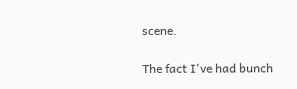scene.

The fact I've had bunch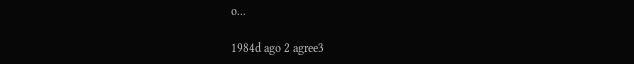o...

1984d ago 2 agree3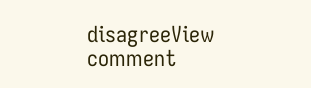disagreeView comment